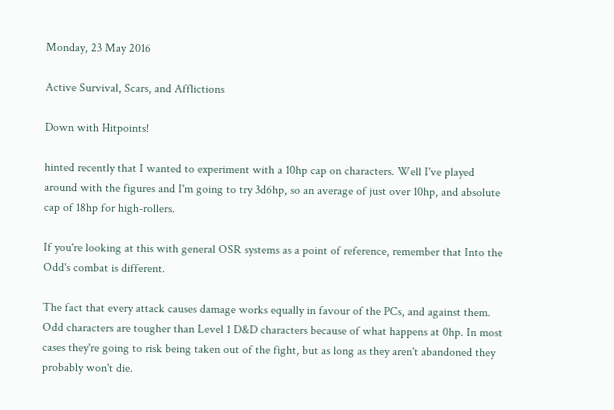Monday, 23 May 2016

Active Survival, Scars, and Afflictions

Down with Hitpoints!

hinted recently that I wanted to experiment with a 10hp cap on characters. Well I've played around with the figures and I'm going to try 3d6hp, so an average of just over 10hp, and absolute cap of 18hp for high-rollers.

If you're looking at this with general OSR systems as a point of reference, remember that Into the Odd's combat is different.

The fact that every attack causes damage works equally in favour of the PCs, and against them. Odd characters are tougher than Level 1 D&D characters because of what happens at 0hp. In most cases they're going to risk being taken out of the fight, but as long as they aren't abandoned they probably won't die.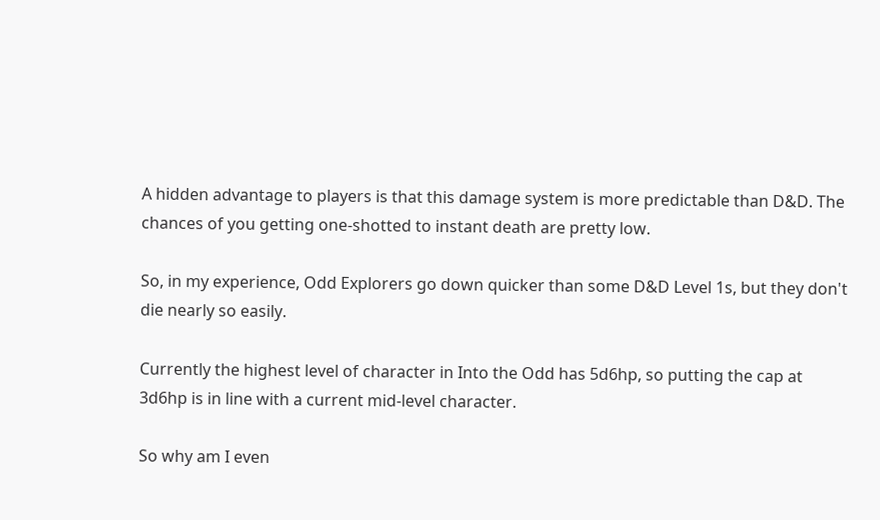A hidden advantage to players is that this damage system is more predictable than D&D. The chances of you getting one-shotted to instant death are pretty low.

So, in my experience, Odd Explorers go down quicker than some D&D Level 1s, but they don't die nearly so easily.

Currently the highest level of character in Into the Odd has 5d6hp, so putting the cap at 3d6hp is in line with a current mid-level character.

So why am I even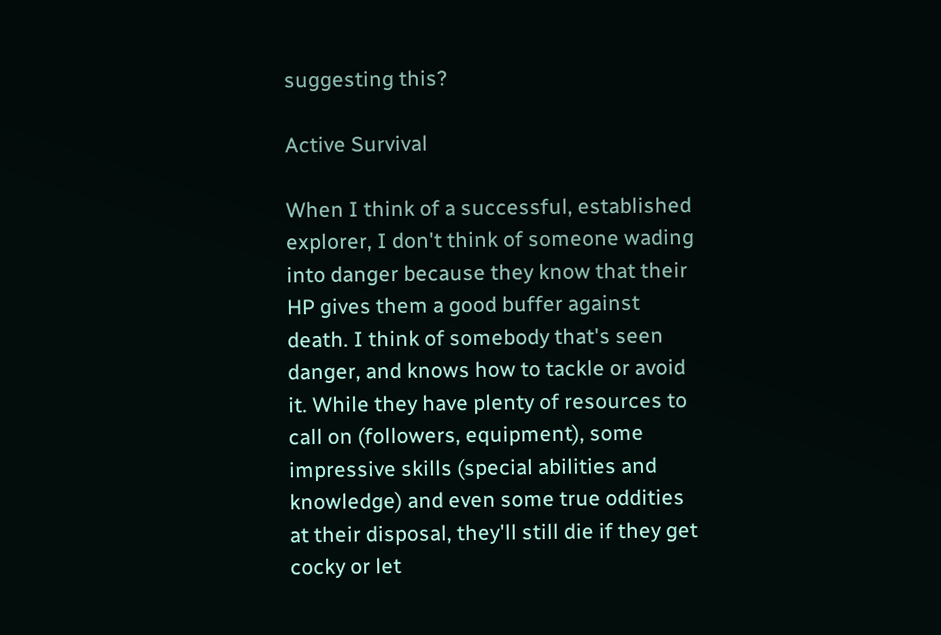suggesting this?

Active Survival

When I think of a successful, established explorer, I don't think of someone wading into danger because they know that their HP gives them a good buffer against death. I think of somebody that's seen danger, and knows how to tackle or avoid it. While they have plenty of resources to call on (followers, equipment), some impressive skills (special abilities and knowledge) and even some true oddities at their disposal, they'll still die if they get cocky or let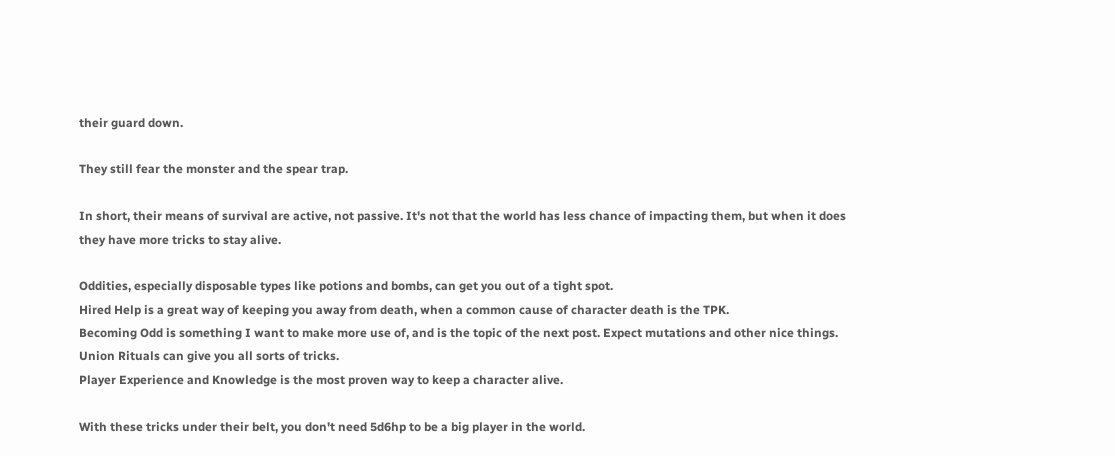their guard down.

They still fear the monster and the spear trap.

In short, their means of survival are active, not passive. It's not that the world has less chance of impacting them, but when it does they have more tricks to stay alive.

Oddities, especially disposable types like potions and bombs, can get you out of a tight spot.
Hired Help is a great way of keeping you away from death, when a common cause of character death is the TPK.
Becoming Odd is something I want to make more use of, and is the topic of the next post. Expect mutations and other nice things.
Union Rituals can give you all sorts of tricks.
Player Experience and Knowledge is the most proven way to keep a character alive.

With these tricks under their belt, you don't need 5d6hp to be a big player in the world.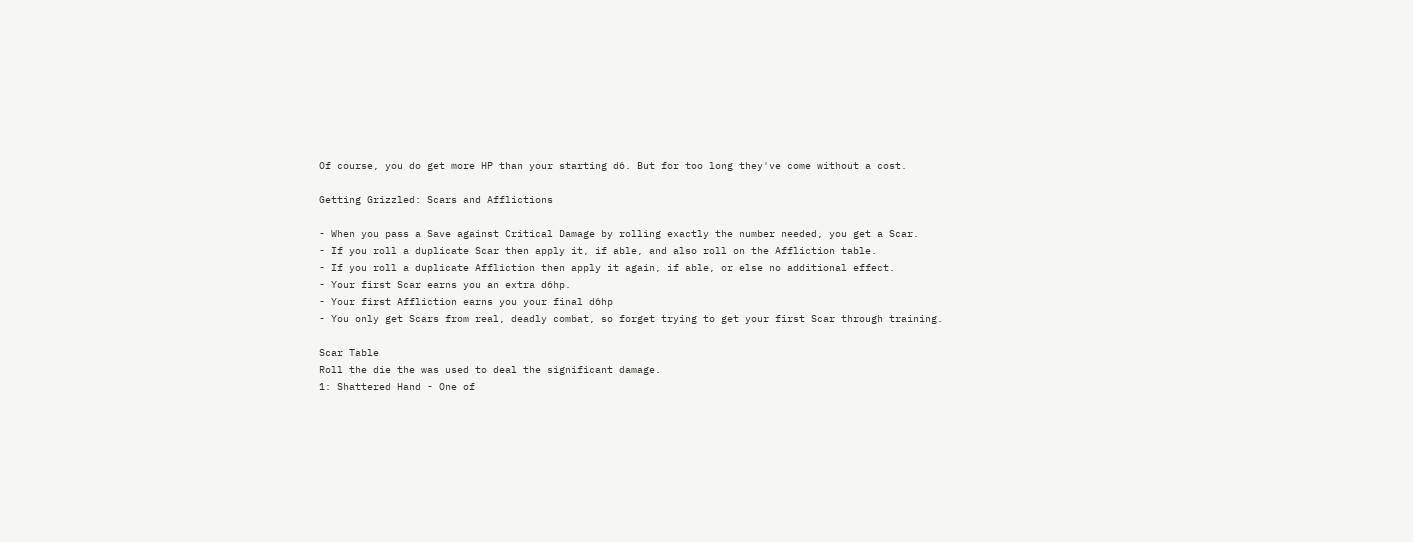Of course, you do get more HP than your starting d6. But for too long they've come without a cost.

Getting Grizzled: Scars and Afflictions

- When you pass a Save against Critical Damage by rolling exactly the number needed, you get a Scar.
- If you roll a duplicate Scar then apply it, if able, and also roll on the Affliction table.
- If you roll a duplicate Affliction then apply it again, if able, or else no additional effect.
- Your first Scar earns you an extra d6hp.
- Your first Affliction earns you your final d6hp
- You only get Scars from real, deadly combat, so forget trying to get your first Scar through training.

Scar Table
Roll the die the was used to deal the significant damage.
1: Shattered Hand - One of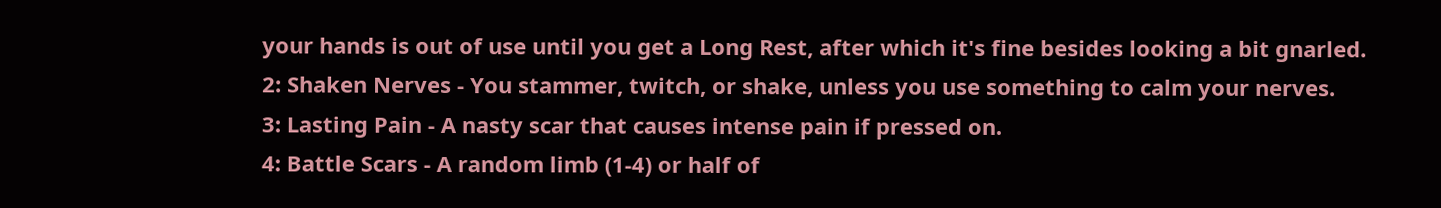your hands is out of use until you get a Long Rest, after which it's fine besides looking a bit gnarled.
2: Shaken Nerves - You stammer, twitch, or shake, unless you use something to calm your nerves.
3: Lasting Pain - A nasty scar that causes intense pain if pressed on.
4: Battle Scars - A random limb (1-4) or half of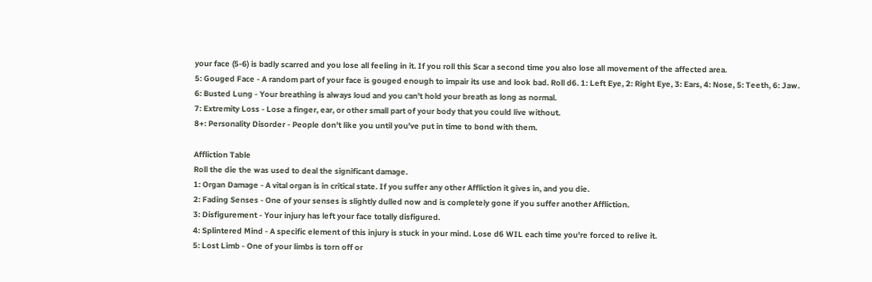your face (5-6) is badly scarred and you lose all feeling in it. If you roll this Scar a second time you also lose all movement of the affected area.
5: Gouged Face - A random part of your face is gouged enough to impair its use and look bad. Roll d6. 1: Left Eye, 2: Right Eye, 3: Ears, 4: Nose, 5: Teeth, 6: Jaw.
6: Busted Lung - Your breathing is always loud and you can't hold your breath as long as normal.
7: Extremity Loss - Lose a finger, ear, or other small part of your body that you could live without.
8+: Personality Disorder - People don't like you until you've put in time to bond with them.

Affliction Table
Roll the die the was used to deal the significant damage.
1: Organ Damage - A vital organ is in critical state. If you suffer any other Affliction it gives in, and you die.
2: Fading Senses - One of your senses is slightly dulled now and is completely gone if you suffer another Affliction.
3: Disfigurement - Your injury has left your face totally disfigured.
4: Splintered Mind - A specific element of this injury is stuck in your mind. Lose d6 WIL each time you're forced to relive it.
5: Lost Limb - One of your limbs is torn off or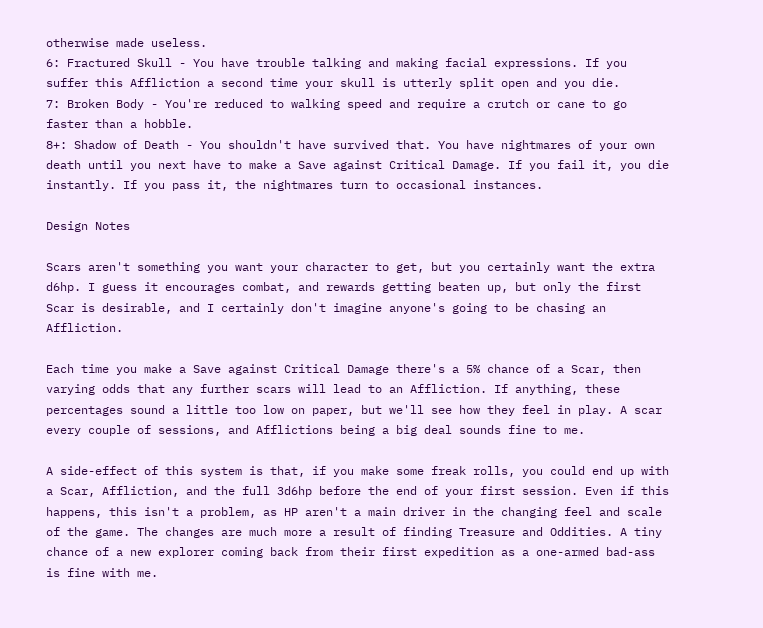otherwise made useless.
6: Fractured Skull - You have trouble talking and making facial expressions. If you suffer this Affliction a second time your skull is utterly split open and you die.
7: Broken Body - You're reduced to walking speed and require a crutch or cane to go faster than a hobble.
8+: Shadow of Death - You shouldn't have survived that. You have nightmares of your own death until you next have to make a Save against Critical Damage. If you fail it, you die instantly. If you pass it, the nightmares turn to occasional instances.

Design Notes

Scars aren't something you want your character to get, but you certainly want the extra d6hp. I guess it encourages combat, and rewards getting beaten up, but only the first Scar is desirable, and I certainly don't imagine anyone's going to be chasing an Affliction.

Each time you make a Save against Critical Damage there's a 5% chance of a Scar, then varying odds that any further scars will lead to an Affliction. If anything, these percentages sound a little too low on paper, but we'll see how they feel in play. A scar every couple of sessions, and Afflictions being a big deal sounds fine to me.

A side-effect of this system is that, if you make some freak rolls, you could end up with a Scar, Affliction, and the full 3d6hp before the end of your first session. Even if this happens, this isn't a problem, as HP aren't a main driver in the changing feel and scale of the game. The changes are much more a result of finding Treasure and Oddities. A tiny chance of a new explorer coming back from their first expedition as a one-armed bad-ass is fine with me.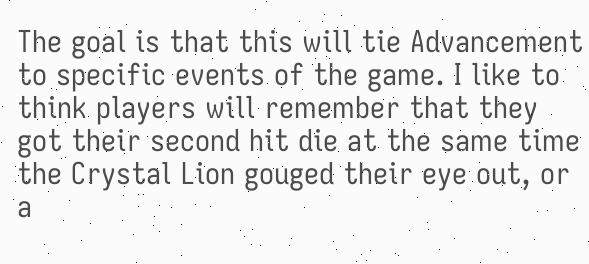The goal is that this will tie Advancement to specific events of the game. I like to think players will remember that they got their second hit die at the same time the Crystal Lion gouged their eye out, or a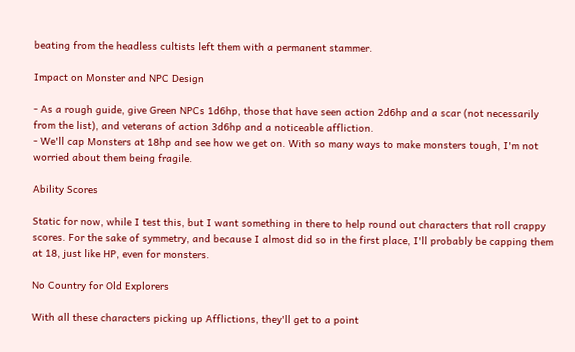beating from the headless cultists left them with a permanent stammer.

Impact on Monster and NPC Design

- As a rough guide, give Green NPCs 1d6hp, those that have seen action 2d6hp and a scar (not necessarily from the list), and veterans of action 3d6hp and a noticeable affliction.
- We'll cap Monsters at 18hp and see how we get on. With so many ways to make monsters tough, I'm not worried about them being fragile.

Ability Scores

Static for now, while I test this, but I want something in there to help round out characters that roll crappy scores. For the sake of symmetry, and because I almost did so in the first place, I'll probably be capping them at 18, just like HP, even for monsters.

No Country for Old Explorers

With all these characters picking up Afflictions, they'll get to a point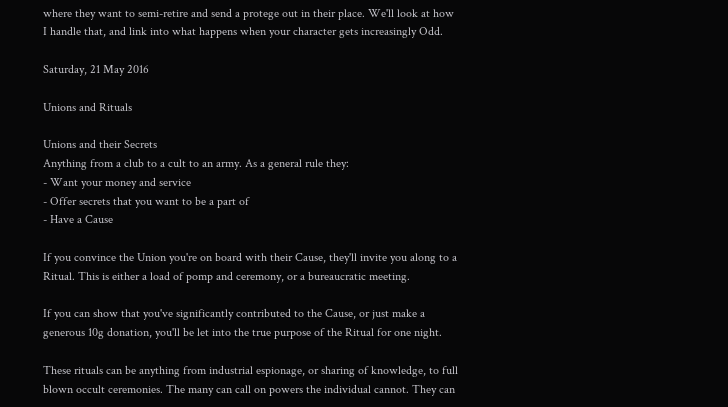where they want to semi-retire and send a protege out in their place. We'll look at how I handle that, and link into what happens when your character gets increasingly Odd.

Saturday, 21 May 2016

Unions and Rituals

Unions and their Secrets
Anything from a club to a cult to an army. As a general rule they:
- Want your money and service
- Offer secrets that you want to be a part of
- Have a Cause

If you convince the Union you're on board with their Cause, they'll invite you along to a Ritual. This is either a load of pomp and ceremony, or a bureaucratic meeting.

If you can show that you've significantly contributed to the Cause, or just make a generous 10g donation, you'll be let into the true purpose of the Ritual for one night.

These rituals can be anything from industrial espionage, or sharing of knowledge, to full blown occult ceremonies. The many can call on powers the individual cannot. They can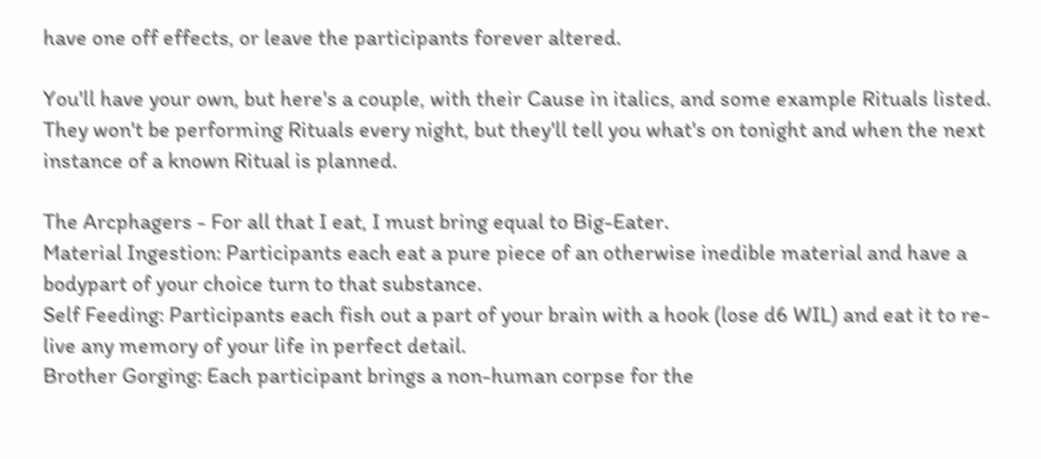have one off effects, or leave the participants forever altered.

You'll have your own, but here's a couple, with their Cause in italics, and some example Rituals listed. They won't be performing Rituals every night, but they'll tell you what's on tonight and when the next instance of a known Ritual is planned.

The Arcphagers - For all that I eat, I must bring equal to Big-Eater.
Material Ingestion: Participants each eat a pure piece of an otherwise inedible material and have a bodypart of your choice turn to that substance.
Self Feeding: Participants each fish out a part of your brain with a hook (lose d6 WIL) and eat it to re-live any memory of your life in perfect detail.
Brother Gorging: Each participant brings a non-human corpse for the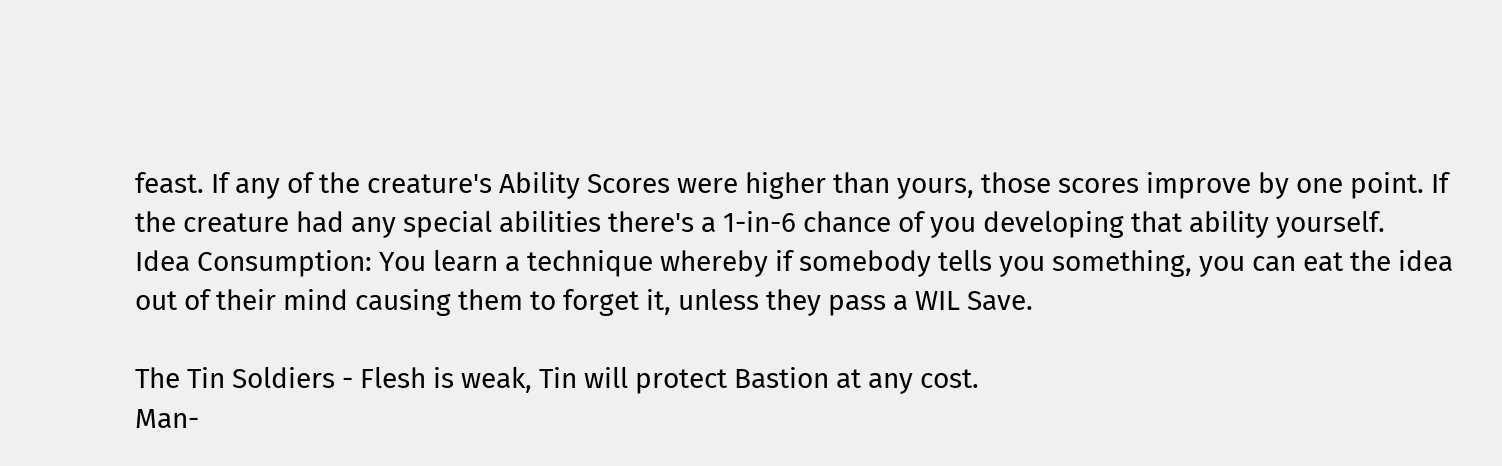feast. If any of the creature's Ability Scores were higher than yours, those scores improve by one point. If the creature had any special abilities there's a 1-in-6 chance of you developing that ability yourself.
Idea Consumption: You learn a technique whereby if somebody tells you something, you can eat the idea out of their mind causing them to forget it, unless they pass a WIL Save.

The Tin Soldiers - Flesh is weak, Tin will protect Bastion at any cost.
Man-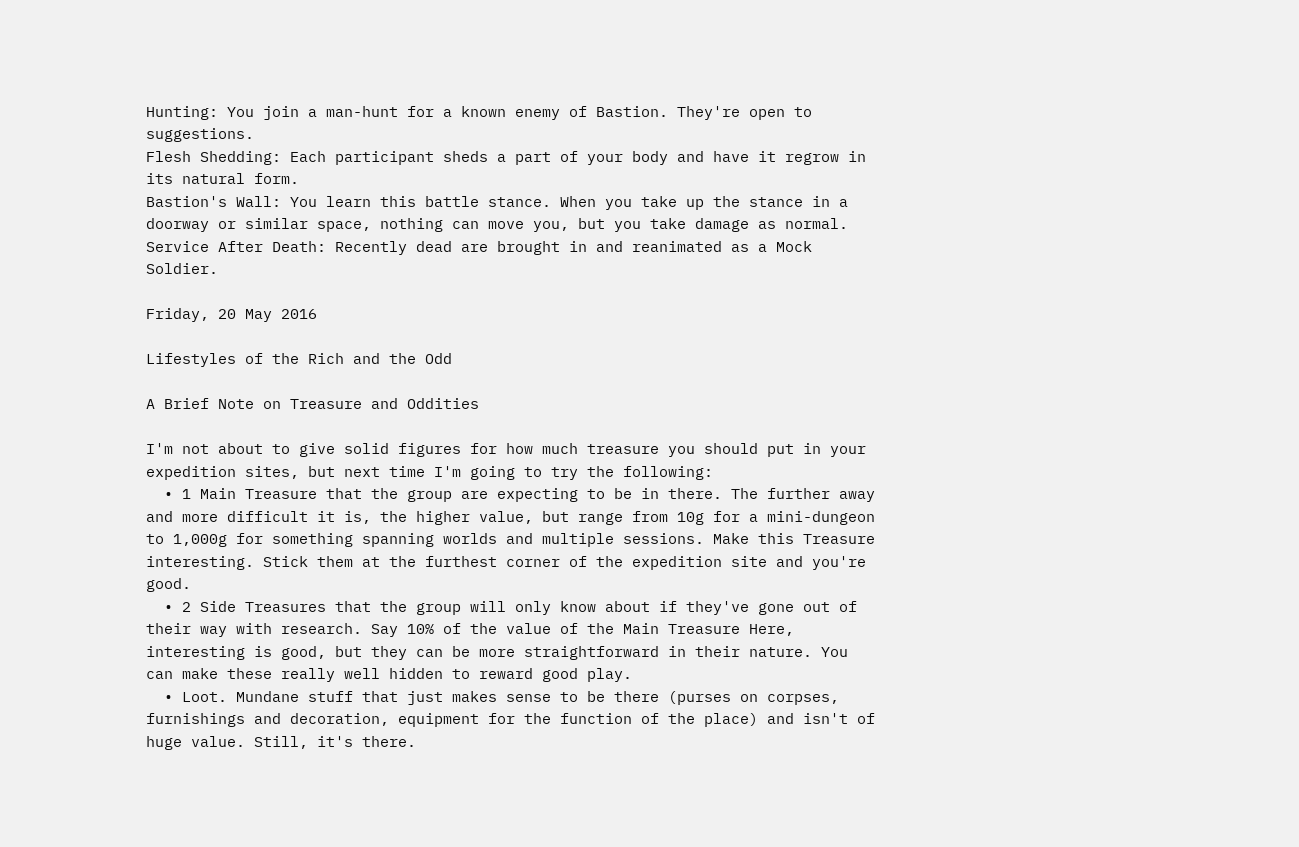Hunting: You join a man-hunt for a known enemy of Bastion. They're open to suggestions.
Flesh Shedding: Each participant sheds a part of your body and have it regrow in its natural form.
Bastion's Wall: You learn this battle stance. When you take up the stance in a doorway or similar space, nothing can move you, but you take damage as normal.
Service After Death: Recently dead are brought in and reanimated as a Mock Soldier.

Friday, 20 May 2016

Lifestyles of the Rich and the Odd

A Brief Note on Treasure and Oddities

I'm not about to give solid figures for how much treasure you should put in your expedition sites, but next time I'm going to try the following:
  • 1 Main Treasure that the group are expecting to be in there. The further away and more difficult it is, the higher value, but range from 10g for a mini-dungeon to 1,000g for something spanning worlds and multiple sessions. Make this Treasure interesting. Stick them at the furthest corner of the expedition site and you're good.
  • 2 Side Treasures that the group will only know about if they've gone out of their way with research. Say 10% of the value of the Main Treasure Here, interesting is good, but they can be more straightforward in their nature. You can make these really well hidden to reward good play.
  • Loot. Mundane stuff that just makes sense to be there (purses on corpses, furnishings and decoration, equipment for the function of the place) and isn't of huge value. Still, it's there.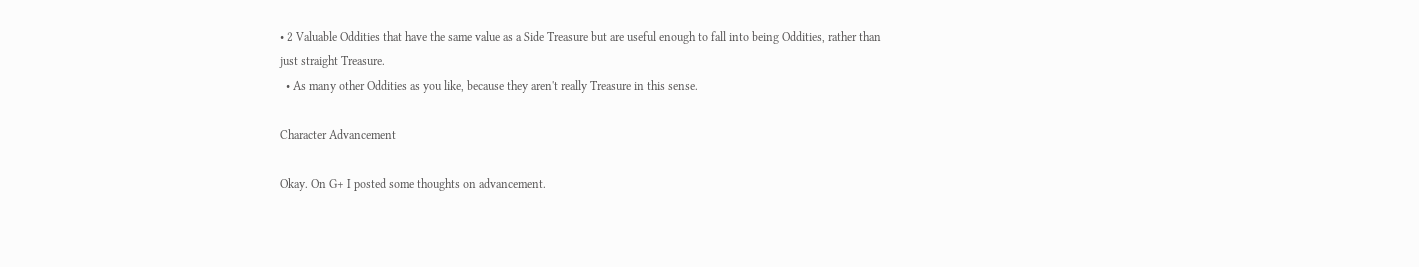• 2 Valuable Oddities that have the same value as a Side Treasure but are useful enough to fall into being Oddities, rather than just straight Treasure.
  • As many other Oddities as you like, because they aren't really Treasure in this sense.

Character Advancement

Okay. On G+ I posted some thoughts on advancement.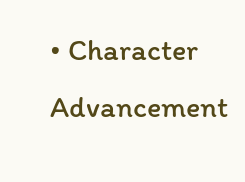• Character Advancement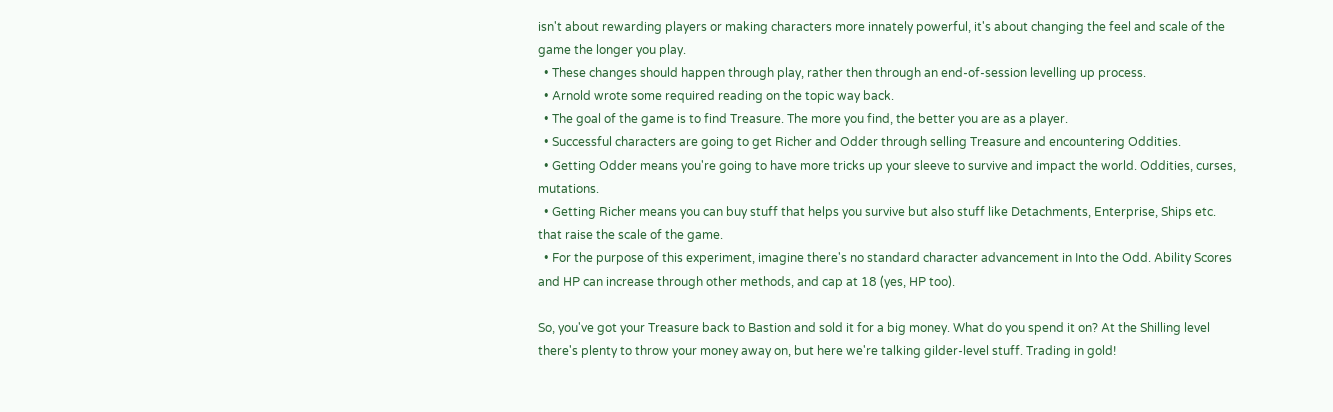isn't about rewarding players or making characters more innately powerful, it's about changing the feel and scale of the game the longer you play.
  • These changes should happen through play, rather then through an end-of-session levelling up process.
  • Arnold wrote some required reading on the topic way back.
  • The goal of the game is to find Treasure. The more you find, the better you are as a player.
  • Successful characters are going to get Richer and Odder through selling Treasure and encountering Oddities.
  • Getting Odder means you're going to have more tricks up your sleeve to survive and impact the world. Oddities, curses, mutations.
  • Getting Richer means you can buy stuff that helps you survive but also stuff like Detachments, Enterprise, Ships etc. that raise the scale of the game.
  • For the purpose of this experiment, imagine there's no standard character advancement in Into the Odd. Ability Scores and HP can increase through other methods, and cap at 18 (yes, HP too).

So, you've got your Treasure back to Bastion and sold it for a big money. What do you spend it on? At the Shilling level there's plenty to throw your money away on, but here we're talking gilder-level stuff. Trading in gold!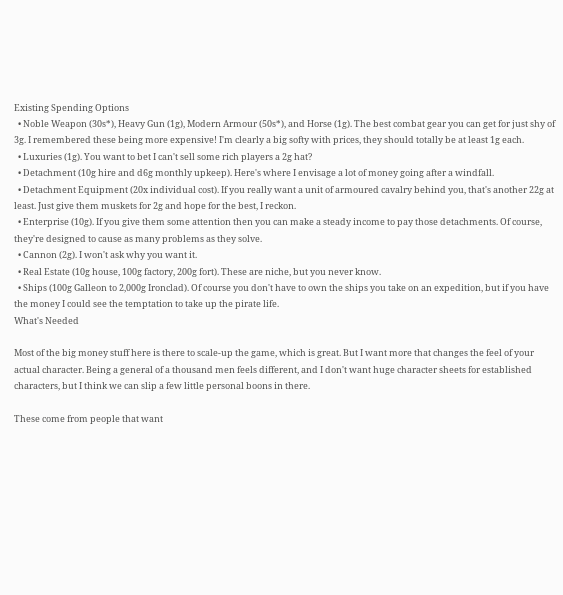Existing Spending Options
  • Noble Weapon (30s*), Heavy Gun (1g), Modern Armour (50s*), and Horse (1g). The best combat gear you can get for just shy of 3g. I remembered these being more expensive! I'm clearly a big softy with prices, they should totally be at least 1g each.
  • Luxuries (1g). You want to bet I can't sell some rich players a 2g hat?
  • Detachment (10g hire and d6g monthly upkeep). Here's where I envisage a lot of money going after a windfall.
  • Detachment Equipment (20x individual cost). If you really want a unit of armoured cavalry behind you, that's another 22g at least. Just give them muskets for 2g and hope for the best, I reckon.
  • Enterprise (10g). If you give them some attention then you can make a steady income to pay those detachments. Of course, they're designed to cause as many problems as they solve.
  • Cannon (2g). I won't ask why you want it.
  • Real Estate (10g house, 100g factory, 200g fort). These are niche, but you never know.
  • Ships (100g Galleon to 2,000g Ironclad). Of course you don't have to own the ships you take on an expedition, but if you have the money I could see the temptation to take up the pirate life.
What's Needed

Most of the big money stuff here is there to scale-up the game, which is great. But I want more that changes the feel of your actual character. Being a general of a thousand men feels different, and I don't want huge character sheets for established characters, but I think we can slip a few little personal boons in there.

These come from people that want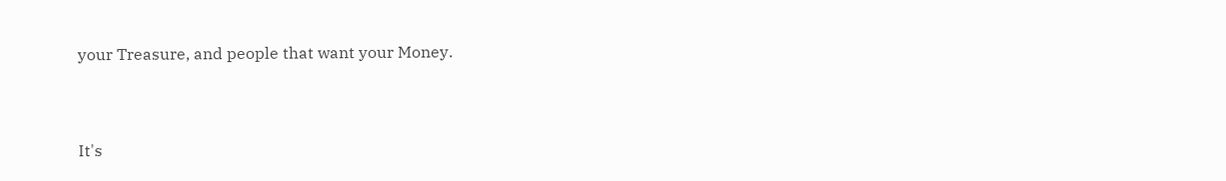your Treasure, and people that want your Money.


It's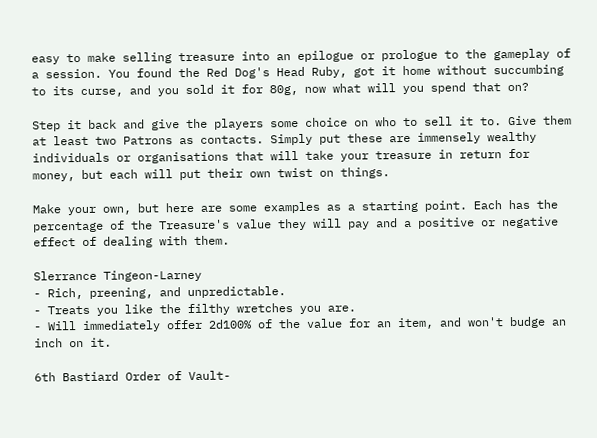easy to make selling treasure into an epilogue or prologue to the gameplay of a session. You found the Red Dog's Head Ruby, got it home without succumbing to its curse, and you sold it for 80g, now what will you spend that on?

Step it back and give the players some choice on who to sell it to. Give them at least two Patrons as contacts. Simply put these are immensely wealthy individuals or organisations that will take your treasure in return for money, but each will put their own twist on things.

Make your own, but here are some examples as a starting point. Each has the percentage of the Treasure's value they will pay and a positive or negative effect of dealing with them.

Slerrance Tingeon-Larney
- Rich, preening, and unpredictable.
- Treats you like the filthy wretches you are.
- Will immediately offer 2d100% of the value for an item, and won't budge an inch on it.

6th Bastiard Order of Vault-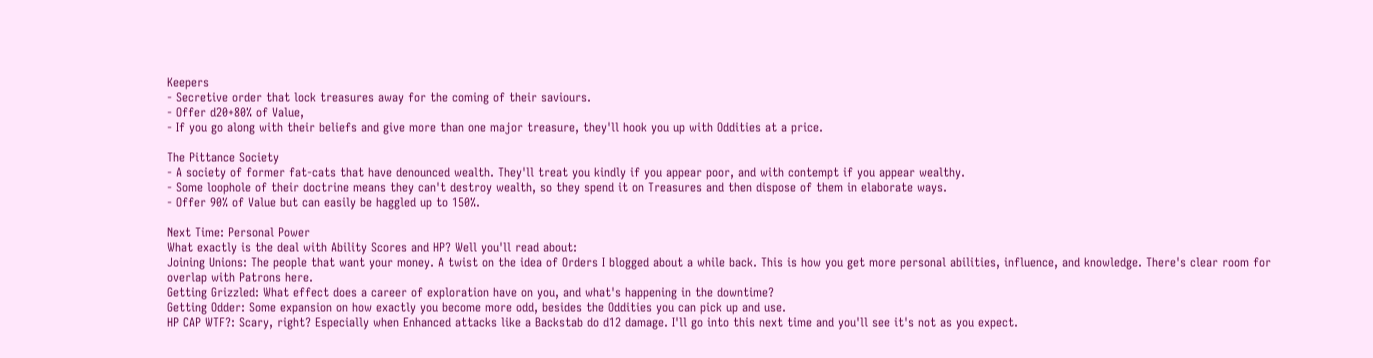Keepers
- Secretive order that lock treasures away for the coming of their saviours.
- Offer d20+80% of Value,
- If you go along with their beliefs and give more than one major treasure, they'll hook you up with Oddities at a price.

The Pittance Society
- A society of former fat-cats that have denounced wealth. They'll treat you kindly if you appear poor, and with contempt if you appear wealthy.
- Some loophole of their doctrine means they can't destroy wealth, so they spend it on Treasures and then dispose of them in elaborate ways.
- Offer 90% of Value but can easily be haggled up to 150%.

Next Time: Personal Power
What exactly is the deal with Ability Scores and HP? Well you'll read about:
Joining Unions: The people that want your money. A twist on the idea of Orders I blogged about a while back. This is how you get more personal abilities, influence, and knowledge. There's clear room for overlap with Patrons here.
Getting Grizzled: What effect does a career of exploration have on you, and what's happening in the downtime?
Getting Odder: Some expansion on how exactly you become more odd, besides the Oddities you can pick up and use.
HP CAP WTF?: Scary, right? Especially when Enhanced attacks like a Backstab do d12 damage. I'll go into this next time and you'll see it's not as you expect.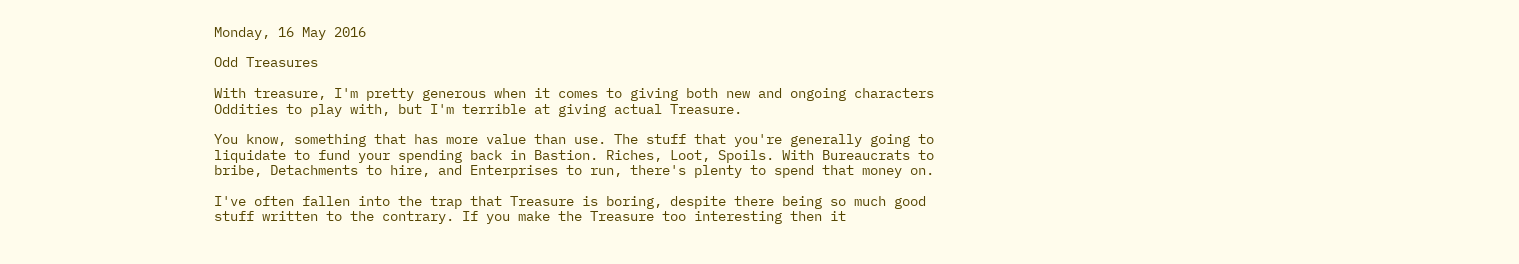Monday, 16 May 2016

Odd Treasures

With treasure, I'm pretty generous when it comes to giving both new and ongoing characters Oddities to play with, but I'm terrible at giving actual Treasure.

You know, something that has more value than use. The stuff that you're generally going to liquidate to fund your spending back in Bastion. Riches, Loot, Spoils. With Bureaucrats to bribe, Detachments to hire, and Enterprises to run, there's plenty to spend that money on.

I've often fallen into the trap that Treasure is boring, despite there being so much good stuff written to the contrary. If you make the Treasure too interesting then it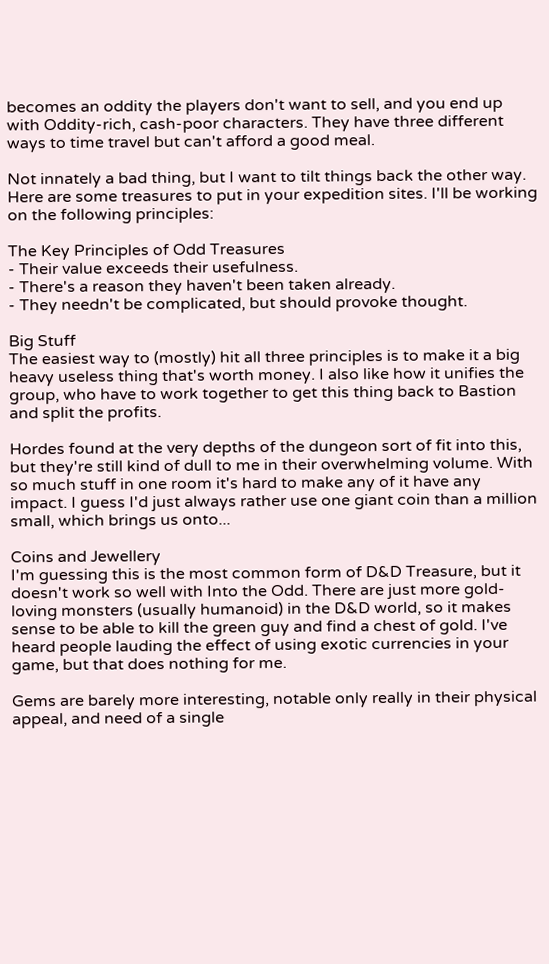becomes an oddity the players don't want to sell, and you end up with Oddity-rich, cash-poor characters. They have three different ways to time travel but can't afford a good meal.

Not innately a bad thing, but I want to tilt things back the other way. Here are some treasures to put in your expedition sites. I'll be working on the following principles:

The Key Principles of Odd Treasures
- Their value exceeds their usefulness.
- There's a reason they haven't been taken already.
- They needn't be complicated, but should provoke thought.

Big Stuff
The easiest way to (mostly) hit all three principles is to make it a big heavy useless thing that's worth money. I also like how it unifies the group, who have to work together to get this thing back to Bastion and split the profits.

Hordes found at the very depths of the dungeon sort of fit into this, but they're still kind of dull to me in their overwhelming volume. With so much stuff in one room it's hard to make any of it have any impact. I guess I'd just always rather use one giant coin than a million small, which brings us onto...

Coins and Jewellery
I'm guessing this is the most common form of D&D Treasure, but it doesn't work so well with Into the Odd. There are just more gold-loving monsters (usually humanoid) in the D&D world, so it makes sense to be able to kill the green guy and find a chest of gold. I've heard people lauding the effect of using exotic currencies in your game, but that does nothing for me.

Gems are barely more interesting, notable only really in their physical appeal, and need of a single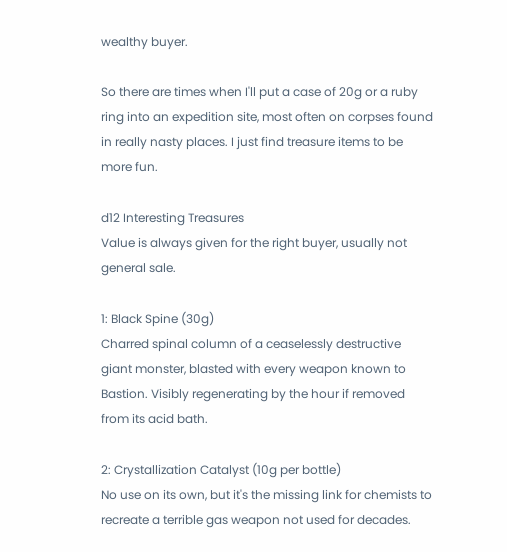wealthy buyer.

So there are times when I'll put a case of 20g or a ruby ring into an expedition site, most often on corpses found in really nasty places. I just find treasure items to be more fun.

d12 Interesting Treasures
Value is always given for the right buyer, usually not general sale.

1: Black Spine (30g)
Charred spinal column of a ceaselessly destructive giant monster, blasted with every weapon known to Bastion. Visibly regenerating by the hour if removed from its acid bath.

2: Crystallization Catalyst (10g per bottle)
No use on its own, but it's the missing link for chemists to recreate a terrible gas weapon not used for decades.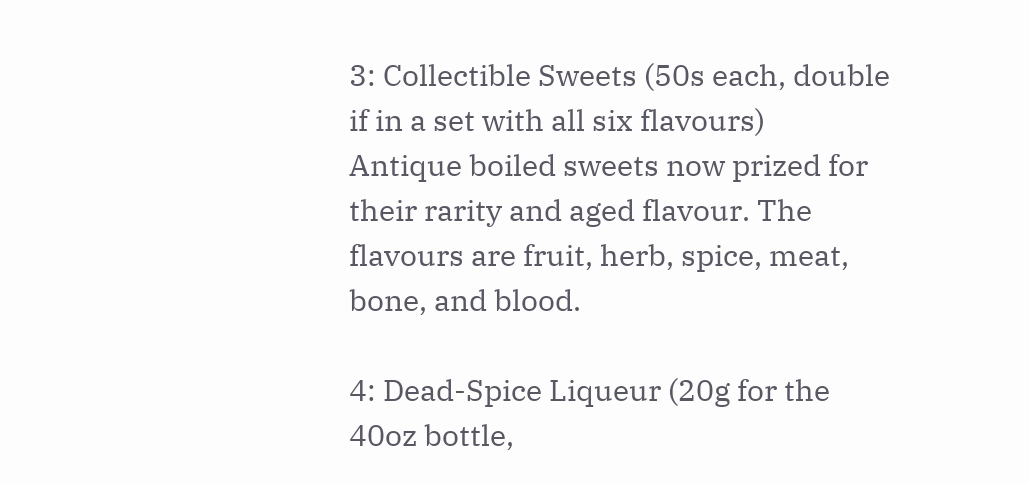3: Collectible Sweets (50s each, double if in a set with all six flavours)
Antique boiled sweets now prized for their rarity and aged flavour. The flavours are fruit, herb, spice, meat, bone, and blood.

4: Dead-Spice Liqueur (20g for the 40oz bottle,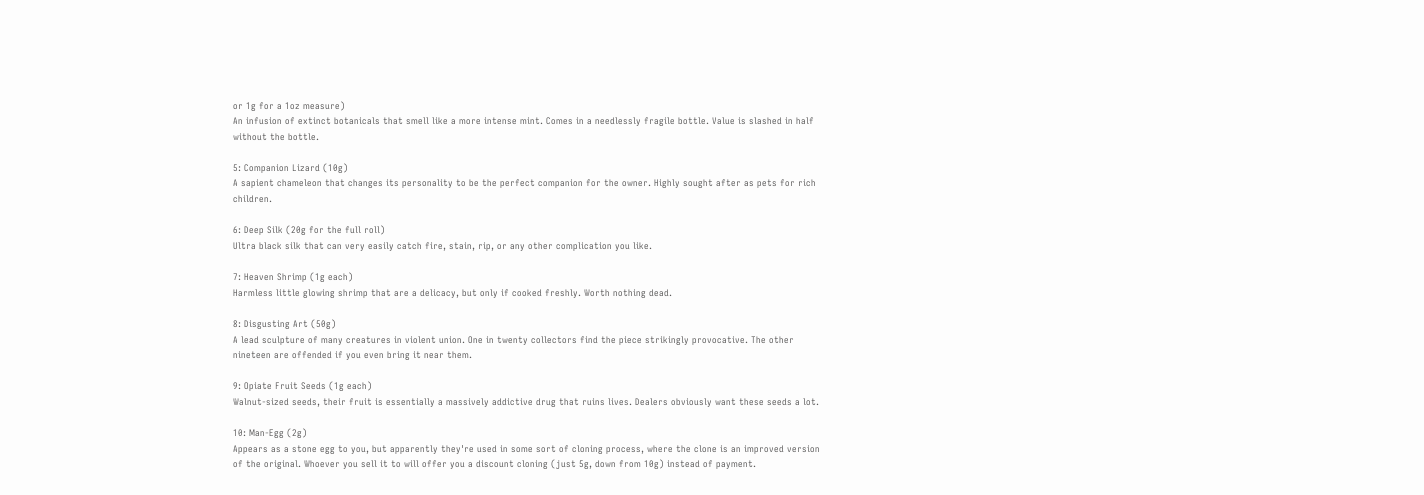or 1g for a 1oz measure)
An infusion of extinct botanicals that smell like a more intense mint. Comes in a needlessly fragile bottle. Value is slashed in half without the bottle.

5: Companion Lizard (10g)
A sapient chameleon that changes its personality to be the perfect companion for the owner. Highly sought after as pets for rich children.

6: Deep Silk (20g for the full roll)
Ultra black silk that can very easily catch fire, stain, rip, or any other complication you like.

7: Heaven Shrimp (1g each)
Harmless little glowing shrimp that are a delicacy, but only if cooked freshly. Worth nothing dead.

8: Disgusting Art (50g)
A lead sculpture of many creatures in violent union. One in twenty collectors find the piece strikingly provocative. The other nineteen are offended if you even bring it near them.

9: Opiate Fruit Seeds (1g each)
Walnut-sized seeds, their fruit is essentially a massively addictive drug that ruins lives. Dealers obviously want these seeds a lot.

10: Man-Egg (2g)
Appears as a stone egg to you, but apparently they're used in some sort of cloning process, where the clone is an improved version of the original. Whoever you sell it to will offer you a discount cloning (just 5g, down from 10g) instead of payment.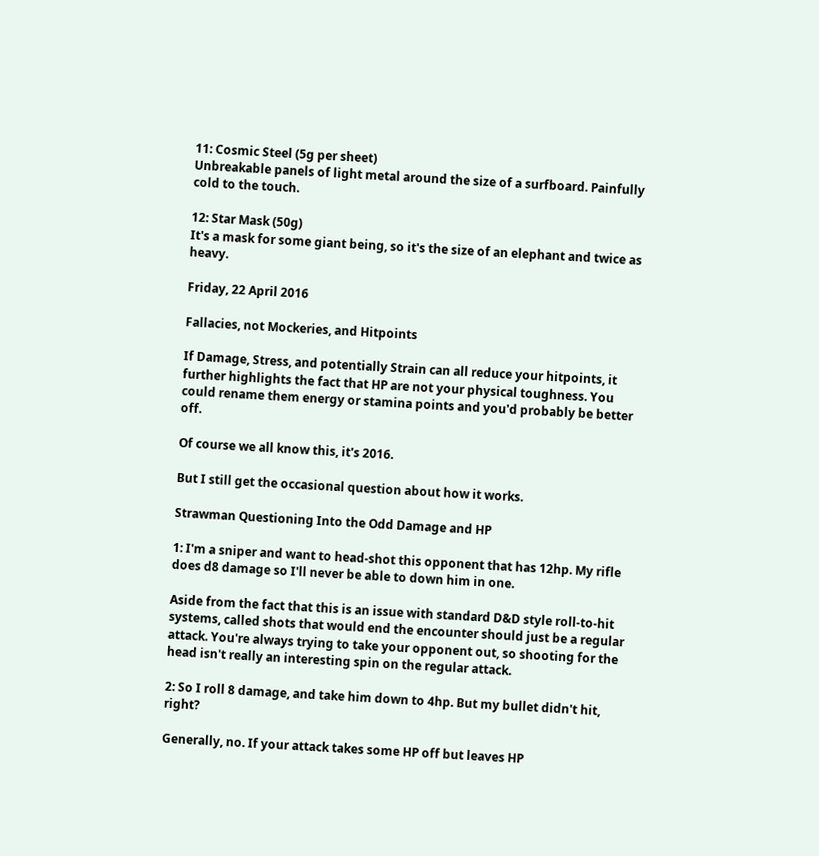11: Cosmic Steel (5g per sheet)
Unbreakable panels of light metal around the size of a surfboard. Painfully cold to the touch.

12: Star Mask (50g)
It's a mask for some giant being, so it's the size of an elephant and twice as heavy.

Friday, 22 April 2016

Fallacies, not Mockeries, and Hitpoints

If Damage, Stress, and potentially Strain can all reduce your hitpoints, it further highlights the fact that HP are not your physical toughness. You could rename them energy or stamina points and you'd probably be better off.

Of course we all know this, it's 2016.

But I still get the occasional question about how it works.

Strawman Questioning Into the Odd Damage and HP

1: I'm a sniper and want to head-shot this opponent that has 12hp. My rifle does d8 damage so I'll never be able to down him in one.

Aside from the fact that this is an issue with standard D&D style roll-to-hit systems, called shots that would end the encounter should just be a regular attack. You're always trying to take your opponent out, so shooting for the head isn't really an interesting spin on the regular attack.

2: So I roll 8 damage, and take him down to 4hp. But my bullet didn't hit, right?

Generally, no. If your attack takes some HP off but leaves HP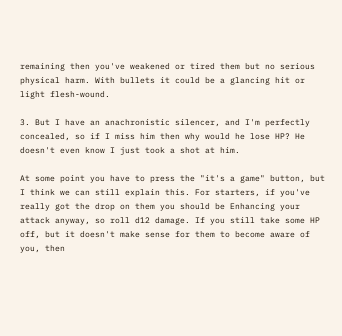remaining then you've weakened or tired them but no serious physical harm. With bullets it could be a glancing hit or light flesh-wound.

3. But I have an anachronistic silencer, and I'm perfectly concealed, so if I miss him then why would he lose HP? He doesn't even know I just took a shot at him.

At some point you have to press the "it's a game" button, but I think we can still explain this. For starters, if you've really got the drop on them you should be Enhancing your attack anyway, so roll d12 damage. If you still take some HP off, but it doesn't make sense for them to become aware of you, then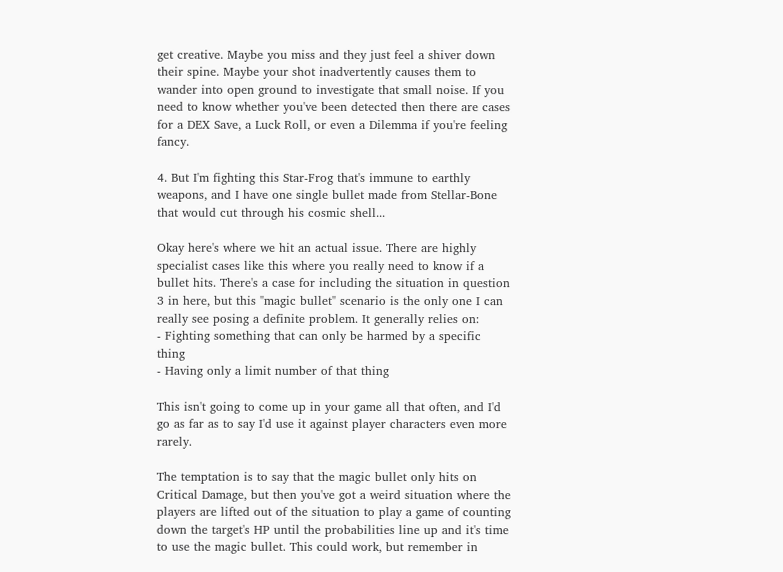get creative. Maybe you miss and they just feel a shiver down their spine. Maybe your shot inadvertently causes them to wander into open ground to investigate that small noise. If you need to know whether you've been detected then there are cases for a DEX Save, a Luck Roll, or even a Dilemma if you're feeling fancy.

4. But I'm fighting this Star-Frog that's immune to earthly weapons, and I have one single bullet made from Stellar-Bone that would cut through his cosmic shell...

Okay here's where we hit an actual issue. There are highly specialist cases like this where you really need to know if a bullet hits. There's a case for including the situation in question 3 in here, but this "magic bullet" scenario is the only one I can really see posing a definite problem. It generally relies on:
- Fighting something that can only be harmed by a specific thing
- Having only a limit number of that thing

This isn't going to come up in your game all that often, and I'd go as far as to say I'd use it against player characters even more rarely.

The temptation is to say that the magic bullet only hits on Critical Damage, but then you've got a weird situation where the players are lifted out of the situation to play a game of counting down the target's HP until the probabilities line up and it's time to use the magic bullet. This could work, but remember in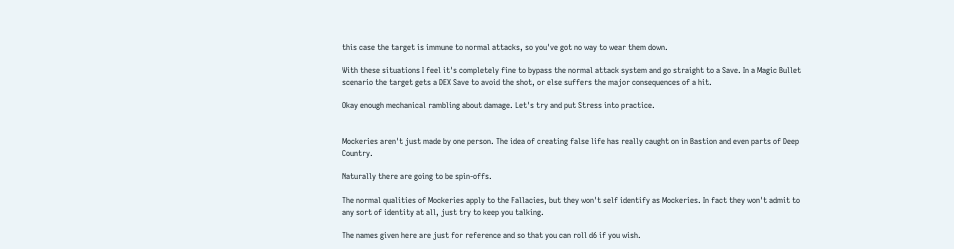this case the target is immune to normal attacks, so you've got no way to wear them down.

With these situations I feel it's completely fine to bypass the normal attack system and go straight to a Save. In a Magic Bullet scenario the target gets a DEX Save to avoid the shot, or else suffers the major consequences of a hit.

Okay enough mechanical rambling about damage. Let's try and put Stress into practice.


Mockeries aren't just made by one person. The idea of creating false life has really caught on in Bastion and even parts of Deep Country.

Naturally there are going to be spin-offs.

The normal qualities of Mockeries apply to the Fallacies, but they won't self identify as Mockeries. In fact they won't admit to any sort of identity at all, just try to keep you talking.

The names given here are just for reference and so that you can roll d6 if you wish.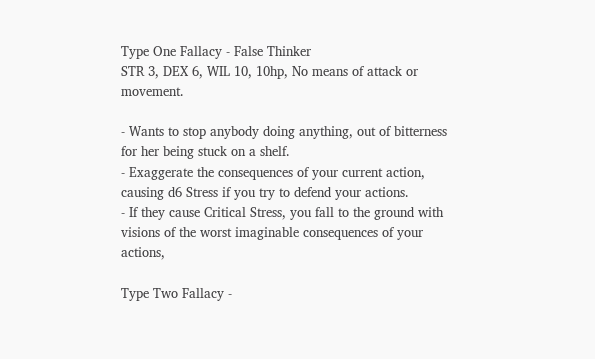Type One Fallacy - False Thinker
STR 3, DEX 6, WIL 10, 10hp, No means of attack or movement.

- Wants to stop anybody doing anything, out of bitterness for her being stuck on a shelf.
- Exaggerate the consequences of your current action, causing d6 Stress if you try to defend your actions.
- If they cause Critical Stress, you fall to the ground with visions of the worst imaginable consequences of your actions,

Type Two Fallacy -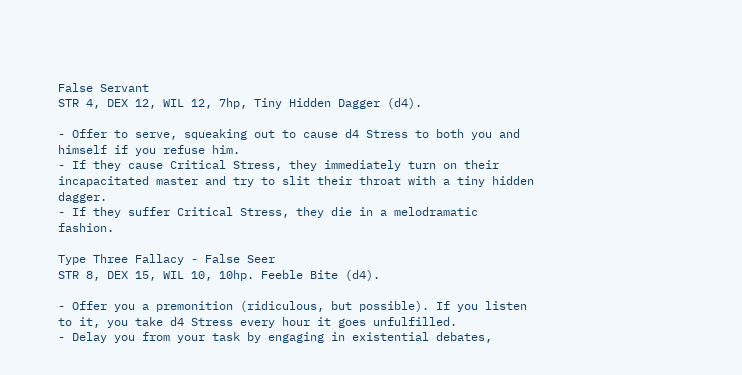False Servant
STR 4, DEX 12, WIL 12, 7hp, Tiny Hidden Dagger (d4).

- Offer to serve, squeaking out to cause d4 Stress to both you and himself if you refuse him.
- If they cause Critical Stress, they immediately turn on their incapacitated master and try to slit their throat with a tiny hidden dagger.
- If they suffer Critical Stress, they die in a melodramatic fashion.

Type Three Fallacy - False Seer
STR 8, DEX 15, WIL 10, 10hp. Feeble Bite (d4).

- Offer you a premonition (ridiculous, but possible). If you listen to it, you take d4 Stress every hour it goes unfulfilled.
- Delay you from your task by engaging in existential debates,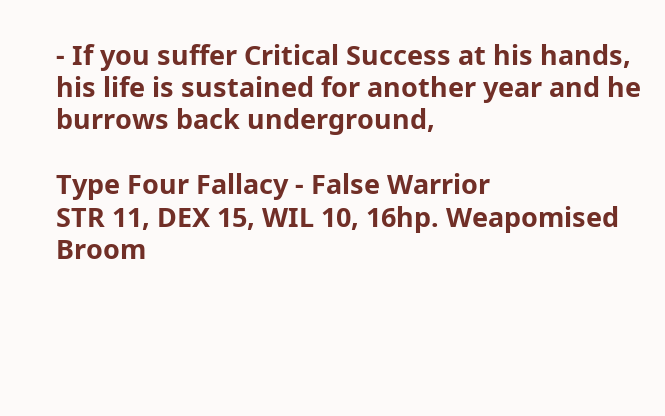- If you suffer Critical Success at his hands, his life is sustained for another year and he burrows back underground,

Type Four Fallacy - False Warrior
STR 11, DEX 15, WIL 10, 16hp. Weapomised Broom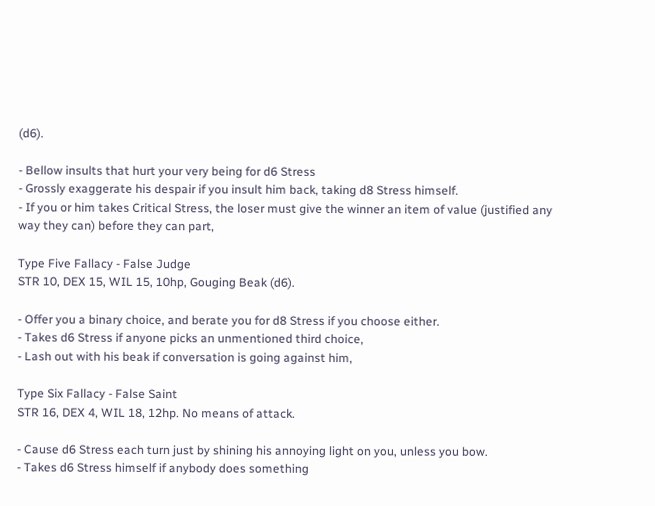(d6).

- Bellow insults that hurt your very being for d6 Stress
- Grossly exaggerate his despair if you insult him back, taking d8 Stress himself.
- If you or him takes Critical Stress, the loser must give the winner an item of value (justified any way they can) before they can part,

Type Five Fallacy - False Judge
STR 10, DEX 15, WIL 15, 10hp, Gouging Beak (d6).

- Offer you a binary choice, and berate you for d8 Stress if you choose either.
- Takes d6 Stress if anyone picks an unmentioned third choice,
- Lash out with his beak if conversation is going against him,

Type Six Fallacy - False Saint
STR 16, DEX 4, WIL 18, 12hp. No means of attack.

- Cause d6 Stress each turn just by shining his annoying light on you, unless you bow.
- Takes d6 Stress himself if anybody does something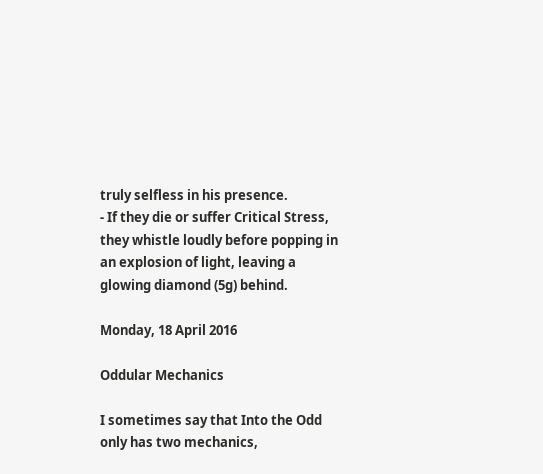truly selfless in his presence.
- If they die or suffer Critical Stress, they whistle loudly before popping in an explosion of light, leaving a glowing diamond (5g) behind.

Monday, 18 April 2016

Oddular Mechanics

I sometimes say that Into the Odd only has two mechanics,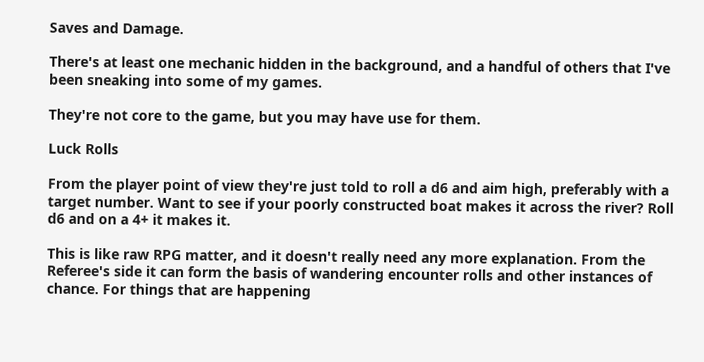Saves and Damage.

There's at least one mechanic hidden in the background, and a handful of others that I've been sneaking into some of my games.

They're not core to the game, but you may have use for them.

Luck Rolls

From the player point of view they're just told to roll a d6 and aim high, preferably with a target number. Want to see if your poorly constructed boat makes it across the river? Roll d6 and on a 4+ it makes it.

This is like raw RPG matter, and it doesn't really need any more explanation. From the Referee's side it can form the basis of wandering encounter rolls and other instances of chance. For things that are happening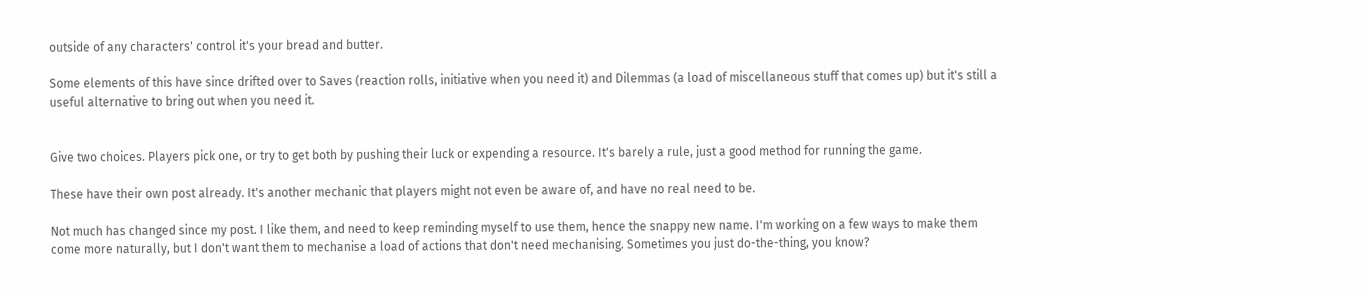outside of any characters' control it's your bread and butter.

Some elements of this have since drifted over to Saves (reaction rolls, initiative when you need it) and Dilemmas (a load of miscellaneous stuff that comes up) but it's still a useful alternative to bring out when you need it.


Give two choices. Players pick one, or try to get both by pushing their luck or expending a resource. It's barely a rule, just a good method for running the game.

These have their own post already. It's another mechanic that players might not even be aware of, and have no real need to be.

Not much has changed since my post. I like them, and need to keep reminding myself to use them, hence the snappy new name. I'm working on a few ways to make them come more naturally, but I don't want them to mechanise a load of actions that don't need mechanising. Sometimes you just do-the-thing, you know?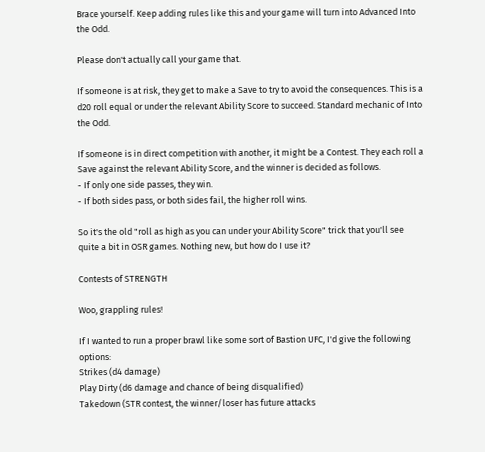Brace yourself. Keep adding rules like this and your game will turn into Advanced Into the Odd.

Please don't actually call your game that.

If someone is at risk, they get to make a Save to try to avoid the consequences. This is a d20 roll equal or under the relevant Ability Score to succeed. Standard mechanic of Into the Odd.

If someone is in direct competition with another, it might be a Contest. They each roll a Save against the relevant Ability Score, and the winner is decided as follows.
- If only one side passes, they win.
- If both sides pass, or both sides fail, the higher roll wins.

So it's the old "roll as high as you can under your Ability Score" trick that you'll see quite a bit in OSR games. Nothing new, but how do I use it?

Contests of STRENGTH

Woo, grappling rules!

If I wanted to run a proper brawl like some sort of Bastion UFC, I'd give the following options:
Strikes (d4 damage)
Play Dirty (d6 damage and chance of being disqualified)
Takedown (STR contest, the winner/loser has future attacks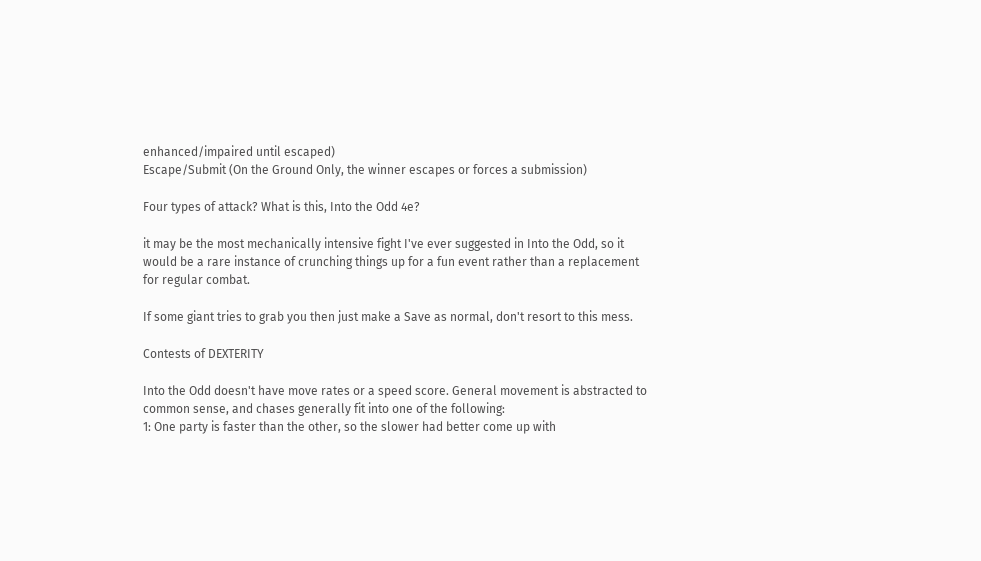enhanced/impaired until escaped)
Escape/Submit (On the Ground Only, the winner escapes or forces a submission)

Four types of attack? What is this, Into the Odd 4e?

it may be the most mechanically intensive fight I've ever suggested in Into the Odd, so it would be a rare instance of crunching things up for a fun event rather than a replacement for regular combat.

If some giant tries to grab you then just make a Save as normal, don't resort to this mess.

Contests of DEXTERITY

Into the Odd doesn't have move rates or a speed score. General movement is abstracted to common sense, and chases generally fit into one of the following:
1: One party is faster than the other, so the slower had better come up with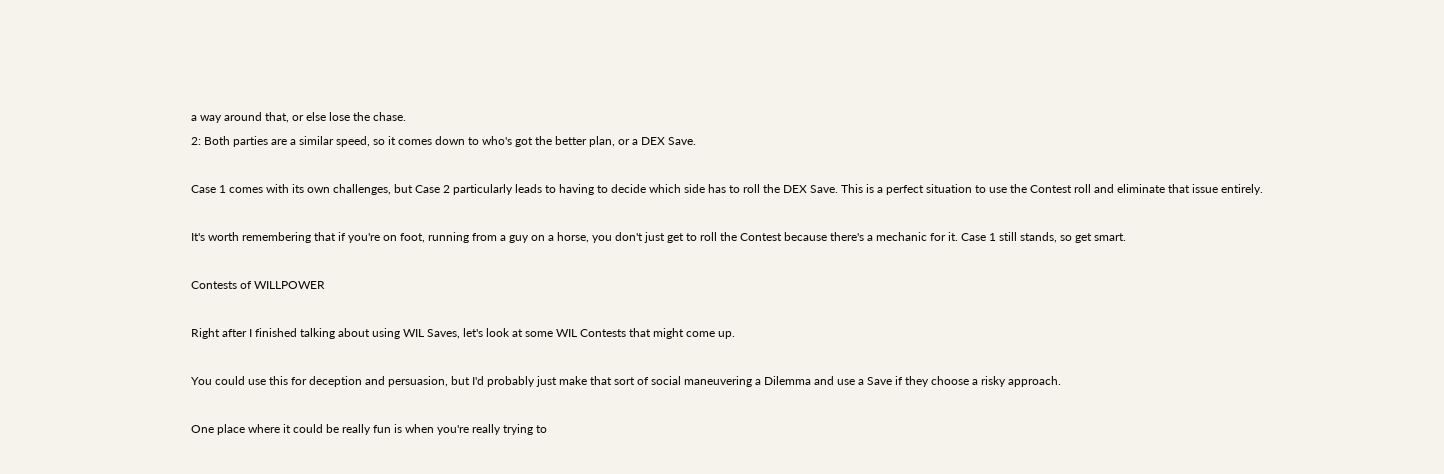a way around that, or else lose the chase.
2: Both parties are a similar speed, so it comes down to who's got the better plan, or a DEX Save.

Case 1 comes with its own challenges, but Case 2 particularly leads to having to decide which side has to roll the DEX Save. This is a perfect situation to use the Contest roll and eliminate that issue entirely.

It's worth remembering that if you're on foot, running from a guy on a horse, you don't just get to roll the Contest because there's a mechanic for it. Case 1 still stands, so get smart.

Contests of WILLPOWER

Right after I finished talking about using WIL Saves, let's look at some WIL Contests that might come up.

You could use this for deception and persuasion, but I'd probably just make that sort of social maneuvering a Dilemma and use a Save if they choose a risky approach.

One place where it could be really fun is when you're really trying to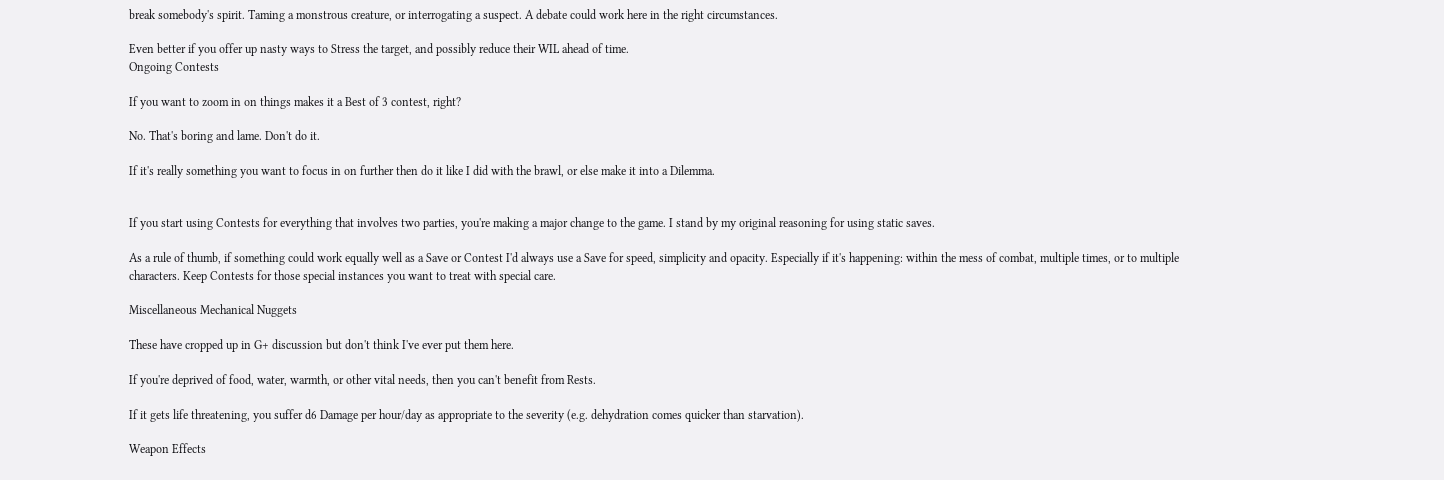break somebody's spirit. Taming a monstrous creature, or interrogating a suspect. A debate could work here in the right circumstances.

Even better if you offer up nasty ways to Stress the target, and possibly reduce their WIL ahead of time.
Ongoing Contests

If you want to zoom in on things makes it a Best of 3 contest, right?

No. That's boring and lame. Don't do it.

If it's really something you want to focus in on further then do it like I did with the brawl, or else make it into a Dilemma.


If you start using Contests for everything that involves two parties, you're making a major change to the game. I stand by my original reasoning for using static saves.

As a rule of thumb, if something could work equally well as a Save or Contest I'd always use a Save for speed, simplicity and opacity. Especially if it's happening: within the mess of combat, multiple times, or to multiple characters. Keep Contests for those special instances you want to treat with special care.

Miscellaneous Mechanical Nuggets

These have cropped up in G+ discussion but don't think I've ever put them here.

If you're deprived of food, water, warmth, or other vital needs, then you can't benefit from Rests.

If it gets life threatening, you suffer d6 Damage per hour/day as appropriate to the severity (e.g. dehydration comes quicker than starvation).

Weapon Effects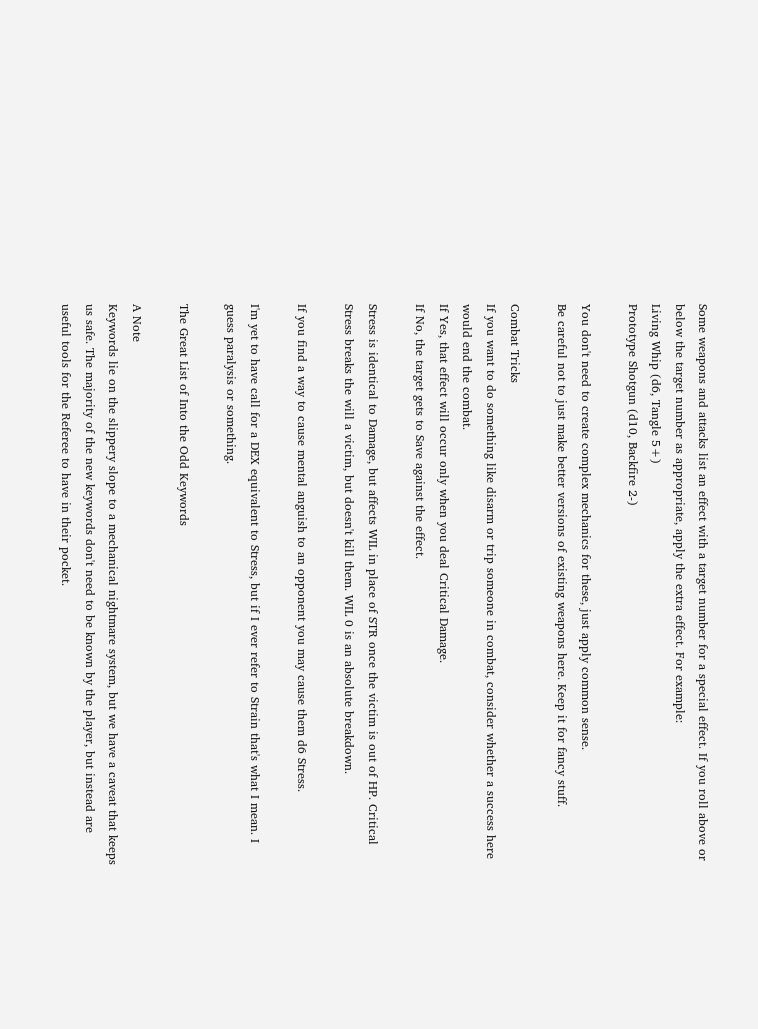Some weapons and attacks list an effect with a target number for a special effect. If you roll above or below the target number as appropriate, apply the extra effect. For example:
Living Whip (d6, Tangle 5+)
Prototype Shotgun (d10, Backfire 2-)

You don't need to create complex mechanics for these, just apply common sense.
Be careful not to just make better versions of existing weapons here. Keep it for fancy stuff.

Combat Tricks
If you want to do something like disarm or trip someone in combat, consider whether a success here would end the combat.
If Yes, that effect will occur only when you deal Critical Damage.
If No, the target gets to Save against the effect.

Stress is identical to Damage, but affects WIL in place of STR once the victim is out of HP. Critical Stress breaks the will a victim, but doesn't kill them. WIL 0 is an absolute breakdown.

If you find a way to cause mental anguish to an opponent you may cause them d6 Stress.

I'm yet to have call for a DEX equivalent to Stress, but if I ever refer to Strain that's what I mean. I guess paralysis or something.

The Great List of Into the Odd Keywords

A Note
Keywords lie on the slippery slope to a mechanical nightmare system, but we have a caveat that keeps us safe. The majority of the new keywords don't need to be known by the player, but instead are useful tools for the Referee to have in their pocket.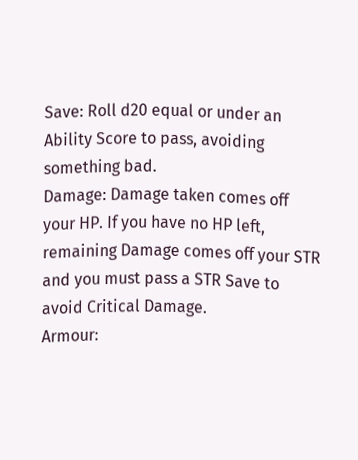Save: Roll d20 equal or under an Ability Score to pass, avoiding something bad.
Damage: Damage taken comes off your HP. If you have no HP left, remaining Damage comes off your STR and you must pass a STR Save to avoid Critical Damage.
Armour: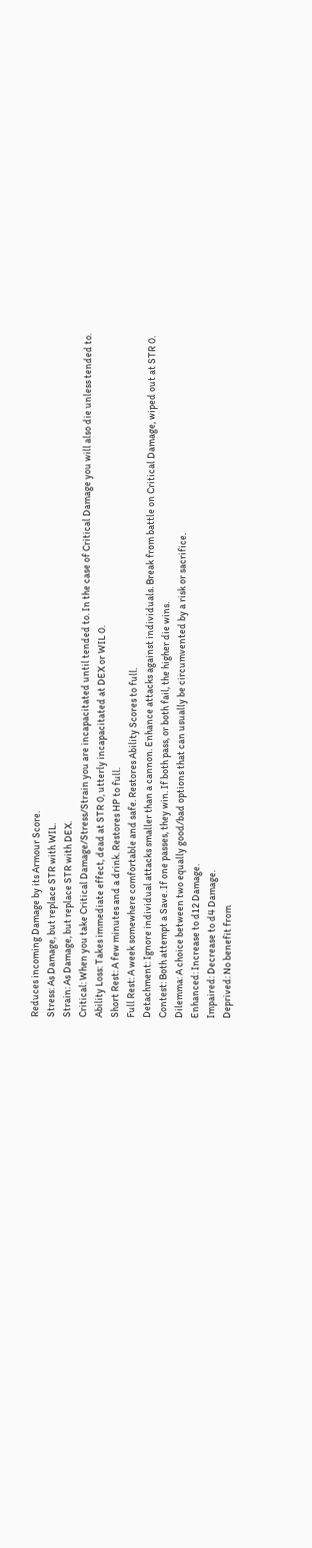Reduces incoming Damage by its Armour Score.
Stress: As Damage, but replace STR with WIL.
Strain: As Damage, but replace STR with DEX.
Critical: When you take Critical Damage/Stress/Strain you are incapacitated until tended to. In the case of Critical Damage you will also die unless tended to.
Ability Loss: Takes immediate effect, dead at STR 0, utterly incapacitated at DEX or WIL 0.
Short Rest: A few minutes and a drink. Restores HP to full.
Full Rest: A week somewhere comfortable and safe. Restores Ability Scores to full.
Detachment: Ignore individual attacks smaller than a cannon. Enhance attacks against individuals. Break from battle on Critical Damage, wiped out at STR 0.
Contest: Both attempt a Save. If one passes, they win. If both pass, or both fail, the higher die wins.
Dilemma: A choice between two equally good/bad options that can usually be circumvented by a risk or sacrifice.
Enhanced: Increase to d12 Damage.
Impaired: Decrease to d4 Damage.
Deprived: No benefit from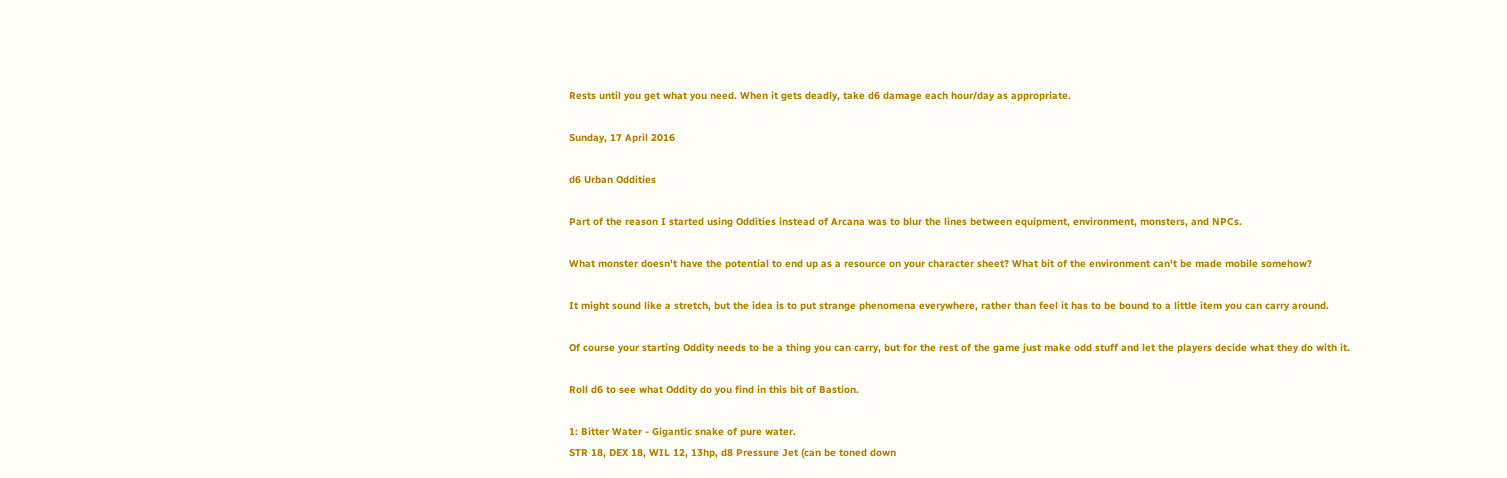Rests until you get what you need. When it gets deadly, take d6 damage each hour/day as appropriate.

Sunday, 17 April 2016

d6 Urban Oddities

Part of the reason I started using Oddities instead of Arcana was to blur the lines between equipment, environment, monsters, and NPCs.

What monster doesn't have the potential to end up as a resource on your character sheet? What bit of the environment can't be made mobile somehow?

It might sound like a stretch, but the idea is to put strange phenomena everywhere, rather than feel it has to be bound to a little item you can carry around.

Of course your starting Oddity needs to be a thing you can carry, but for the rest of the game just make odd stuff and let the players decide what they do with it.

Roll d6 to see what Oddity do you find in this bit of Bastion.

1: Bitter Water - Gigantic snake of pure water.
STR 18, DEX 18, WIL 12, 13hp, d8 Pressure Jet (can be toned down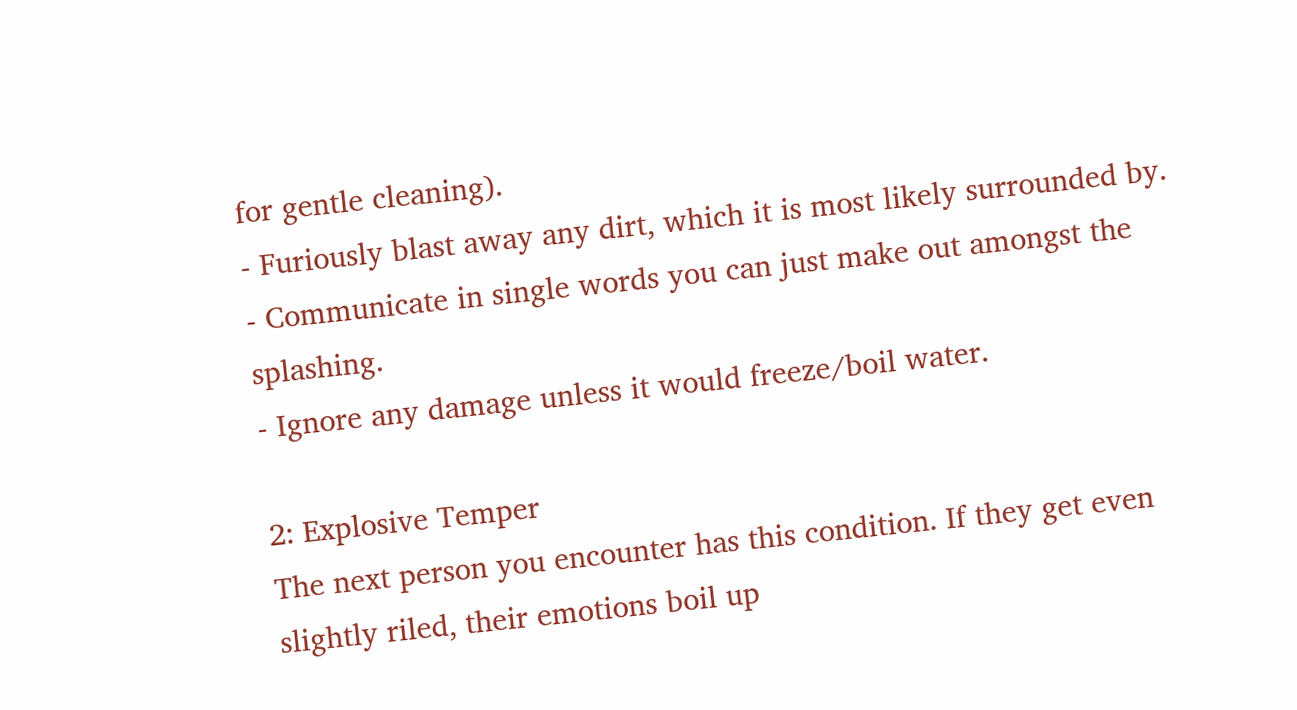for gentle cleaning).
- Furiously blast away any dirt, which it is most likely surrounded by.
- Communicate in single words you can just make out amongst the splashing.
- Ignore any damage unless it would freeze/boil water.

2: Explosive Temper
The next person you encounter has this condition. If they get even slightly riled, their emotions boil up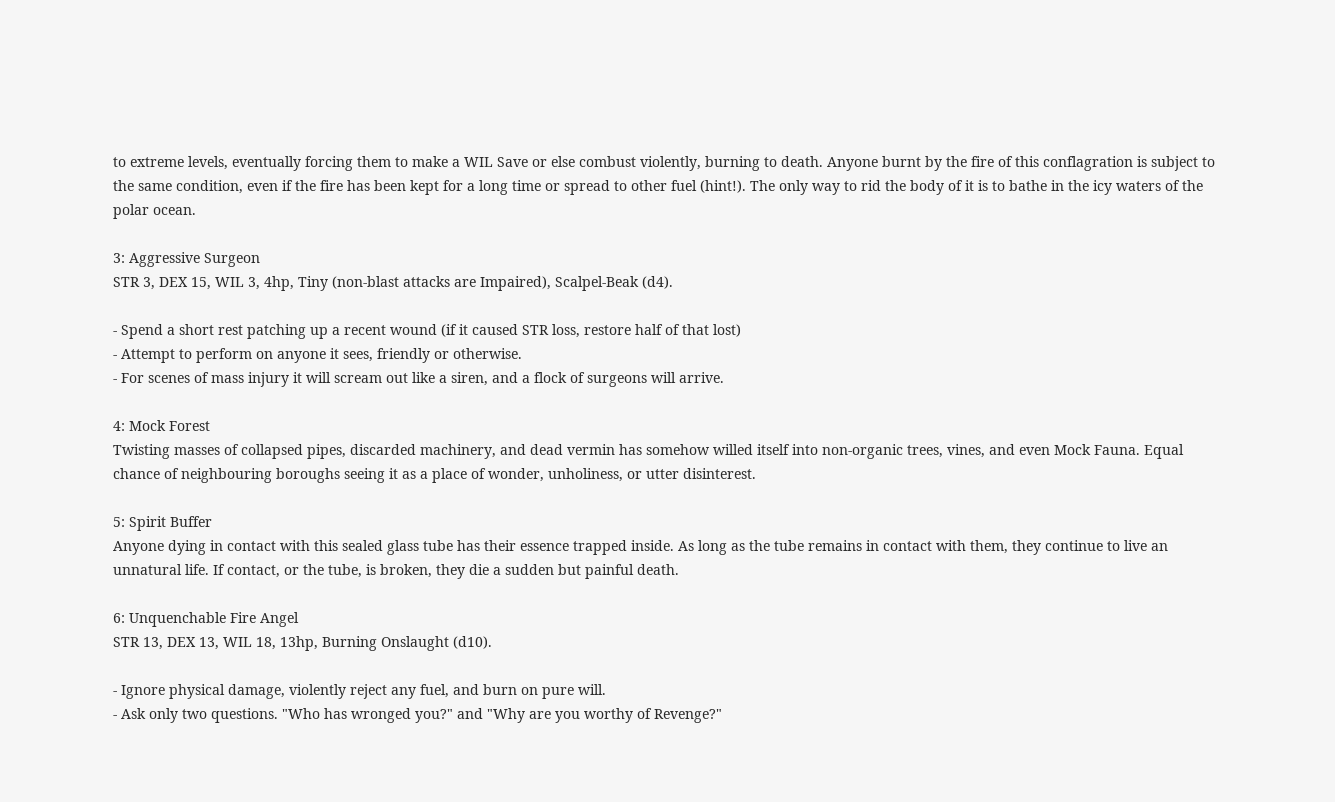to extreme levels, eventually forcing them to make a WIL Save or else combust violently, burning to death. Anyone burnt by the fire of this conflagration is subject to the same condition, even if the fire has been kept for a long time or spread to other fuel (hint!). The only way to rid the body of it is to bathe in the icy waters of the polar ocean.

3: Aggressive Surgeon
STR 3, DEX 15, WIL 3, 4hp, Tiny (non-blast attacks are Impaired), Scalpel-Beak (d4).

- Spend a short rest patching up a recent wound (if it caused STR loss, restore half of that lost)
- Attempt to perform on anyone it sees, friendly or otherwise.
- For scenes of mass injury it will scream out like a siren, and a flock of surgeons will arrive.

4: Mock Forest
Twisting masses of collapsed pipes, discarded machinery, and dead vermin has somehow willed itself into non-organic trees, vines, and even Mock Fauna. Equal chance of neighbouring boroughs seeing it as a place of wonder, unholiness, or utter disinterest.

5: Spirit Buffer
Anyone dying in contact with this sealed glass tube has their essence trapped inside. As long as the tube remains in contact with them, they continue to live an unnatural life. If contact, or the tube, is broken, they die a sudden but painful death.

6: Unquenchable Fire Angel
STR 13, DEX 13, WIL 18, 13hp, Burning Onslaught (d10).

- Ignore physical damage, violently reject any fuel, and burn on pure will.
- Ask only two questions. "Who has wronged you?" and "Why are you worthy of Revenge?"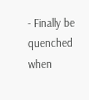- Finally be quenched when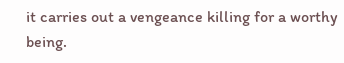it carries out a vengeance killing for a worthy being.